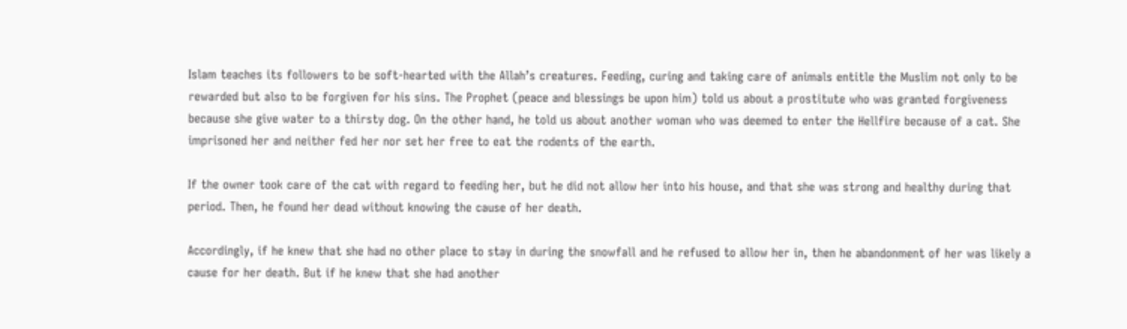Islam teaches its followers to be soft-hearted with the Allah’s creatures. Feeding, curing and taking care of animals entitle the Muslim not only to be rewarded but also to be forgiven for his sins. The Prophet (peace and blessings be upon him) told us about a prostitute who was granted forgiveness because she give water to a thirsty dog. On the other hand, he told us about another woman who was deemed to enter the Hellfire because of a cat. She imprisoned her and neither fed her nor set her free to eat the rodents of the earth.

If the owner took care of the cat with regard to feeding her, but he did not allow her into his house, and that she was strong and healthy during that period. Then, he found her dead without knowing the cause of her death.

Accordingly, if he knew that she had no other place to stay in during the snowfall and he refused to allow her in, then he abandonment of her was likely a cause for her death. But if he knew that she had another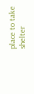place to take shelter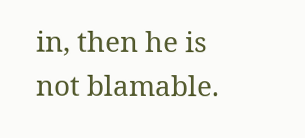in, then he is not blamable.